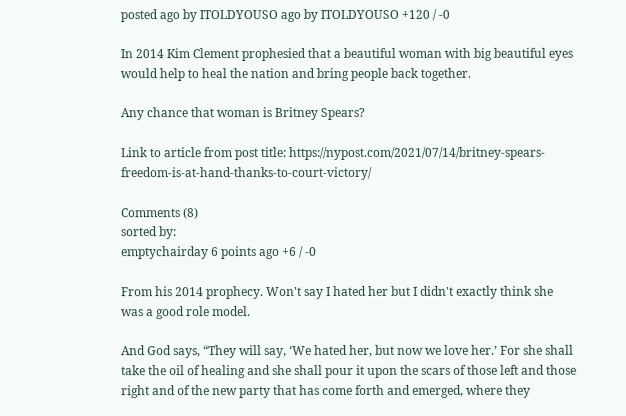posted ago by ITOLDYOUSO ago by ITOLDYOUSO +120 / -0

In 2014 Kim Clement prophesied that a beautiful woman with big beautiful eyes would help to heal the nation and bring people back together.

Any chance that woman is Britney Spears?

Link to article from post title: https://nypost.com/2021/07/14/britney-spears-freedom-is-at-hand-thanks-to-court-victory/

Comments (8)
sorted by:
emptychairday 6 points ago +6 / -0

From his 2014 prophecy. Won't say I hated her but I didn't exactly think she was a good role model.

And God says, “They will say, ‘We hated her, but now we love her.’ For she shall take the oil of healing and she shall pour it upon the scars of those left and those right and of the new party that has come forth and emerged, where they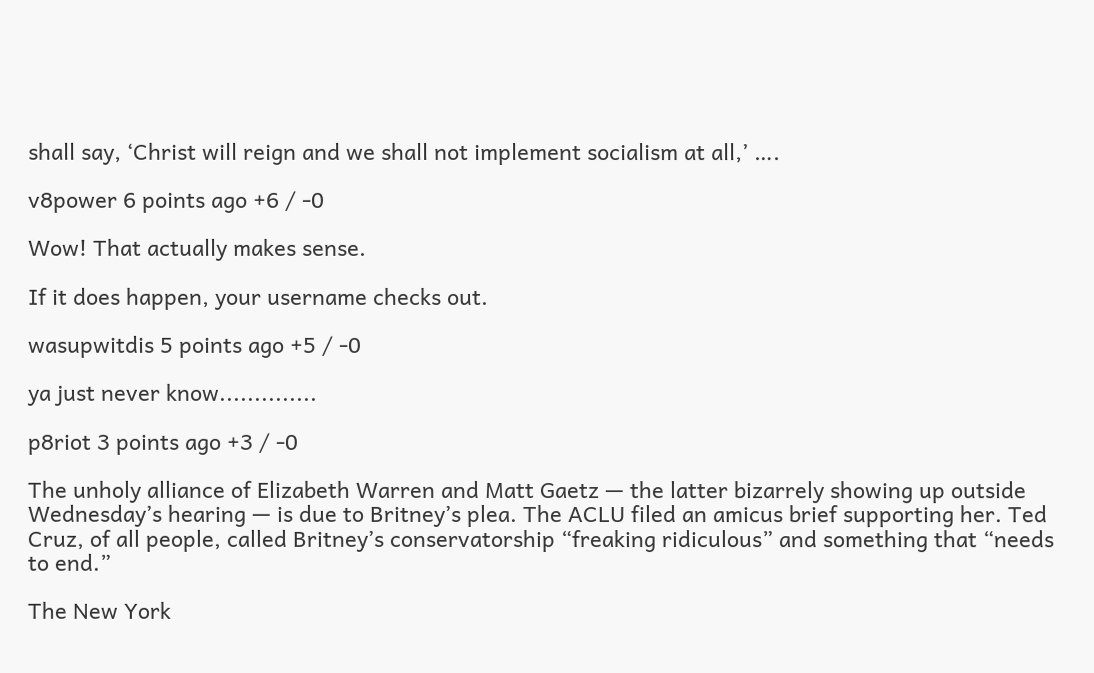shall say, ‘Christ will reign and we shall not implement socialism at all,’ ….

v8power 6 points ago +6 / -0

Wow! That actually makes sense.

If it does happen, your username checks out.

wasupwitdis 5 points ago +5 / -0

ya just never know..............

p8riot 3 points ago +3 / -0

The unholy alliance of Elizabeth Warren and Matt Gaetz — the latter bizarrely showing up outside Wednesday’s hearing — is due to Britney’s plea. The ACLU filed an amicus brief supporting her. Ted Cruz, of all people, called Britney’s conservatorship “freaking ridiculous” and something that “needs to end.”

The New York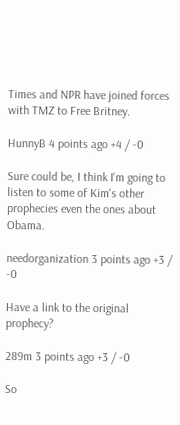Times and NPR have joined forces with TMZ to Free Britney.

HunnyB 4 points ago +4 / -0

Sure could be, I think I'm going to listen to some of Kim's other prophecies even the ones about Obama.

needorganization 3 points ago +3 / -0

Have a link to the original prophecy?

289m 3 points ago +3 / -0

So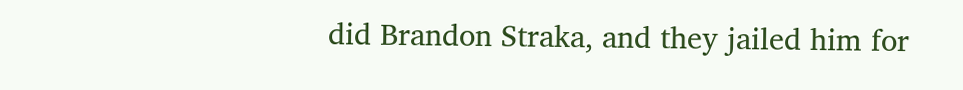did Brandon Straka, and they jailed him for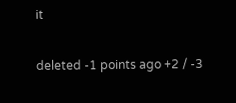it

deleted -1 points ago +2 / -3